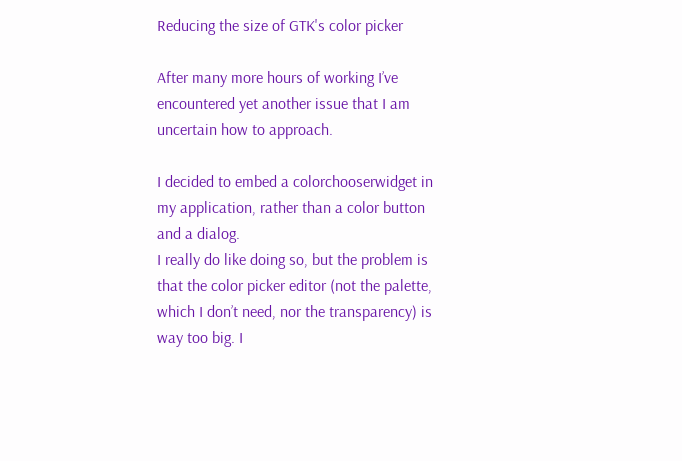Reducing the size of GTK's color picker

After many more hours of working I’ve encountered yet another issue that I am uncertain how to approach.

I decided to embed a colorchooserwidget in my application, rather than a color button and a dialog.
I really do like doing so, but the problem is that the color picker editor (not the palette, which I don’t need, nor the transparency) is way too big. I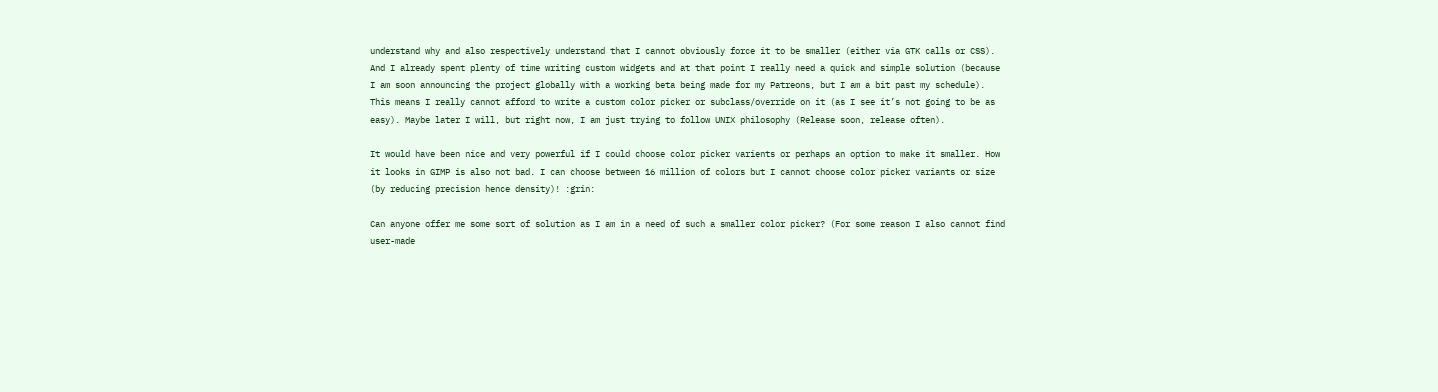understand why and also respectively understand that I cannot obviously force it to be smaller (either via GTK calls or CSS). And I already spent plenty of time writing custom widgets and at that point I really need a quick and simple solution (because I am soon announcing the project globally with a working beta being made for my Patreons, but I am a bit past my schedule). This means I really cannot afford to write a custom color picker or subclass/override on it (as I see it’s not going to be as easy). Maybe later I will, but right now, I am just trying to follow UNIX philosophy (Release soon, release often).

It would have been nice and very powerful if I could choose color picker varients or perhaps an option to make it smaller. How it looks in GIMP is also not bad. I can choose between 16 million of colors but I cannot choose color picker variants or size (by reducing precision hence density)! :grin:

Can anyone offer me some sort of solution as I am in a need of such a smaller color picker? (For some reason I also cannot find user-made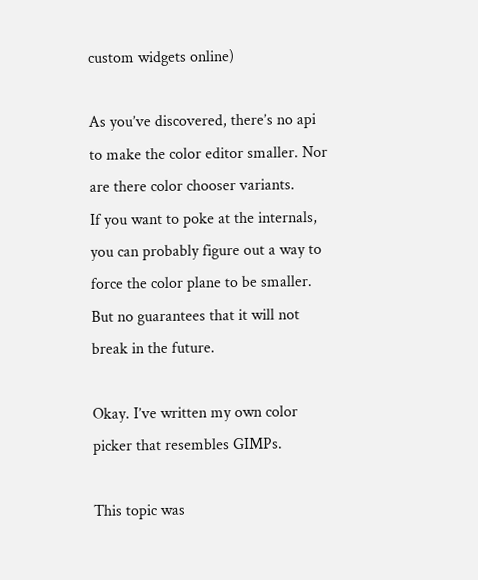custom widgets online)

As you’ve discovered, there’s no api to make the color editor smaller. Nor are there color chooser variants.
If you want to poke at the internals, you can probably figure out a way to force the color plane to be smaller.
But no guarantees that it will not break in the future.

Okay. I’ve written my own color picker that resembles GIMPs.

This topic was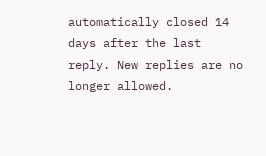automatically closed 14 days after the last reply. New replies are no longer allowed.